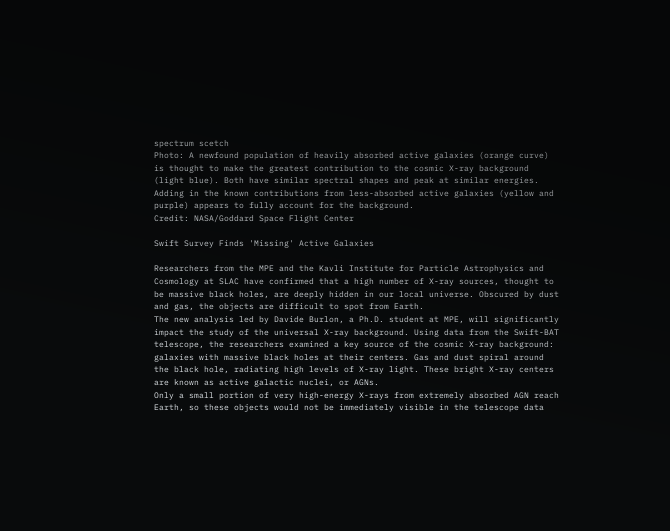spectrum scetch
Photo: A newfound population of heavily absorbed active galaxies (orange curve) is thought to make the greatest contribution to the cosmic X-ray background (light blue). Both have similar spectral shapes and peak at similar energies. Adding in the known contributions from less-absorbed active galaxies (yellow and purple) appears to fully account for the background.
Credit: NASA/Goddard Space Flight Center

Swift Survey Finds 'Missing' Active Galaxies

Researchers from the MPE and the Kavli Institute for Particle Astrophysics and Cosmology at SLAC have confirmed that a high number of X-ray sources, thought to be massive black holes, are deeply hidden in our local universe. Obscured by dust and gas, the objects are difficult to spot from Earth.
The new analysis led by Davide Burlon, a Ph.D. student at MPE, will significantly impact the study of the universal X-ray background. Using data from the Swift-BAT telescope, the researchers examined a key source of the cosmic X-ray background: galaxies with massive black holes at their centers. Gas and dust spiral around the black hole, radiating high levels of X-ray light. These bright X-ray centers are known as active galactic nuclei, or AGNs.
Only a small portion of very high-energy X-rays from extremely absorbed AGN reach Earth, so these objects would not be immediately visible in the telescope data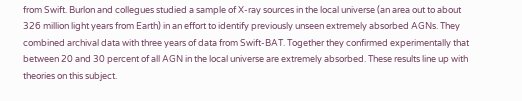from Swift. Burlon and collegues studied a sample of X-ray sources in the local universe (an area out to about 326 million light years from Earth) in an effort to identify previously unseen extremely absorbed AGNs. They combined archival data with three years of data from Swift-BAT. Together they confirmed experimentally that between 20 and 30 percent of all AGN in the local universe are extremely absorbed. These results line up with theories on this subject.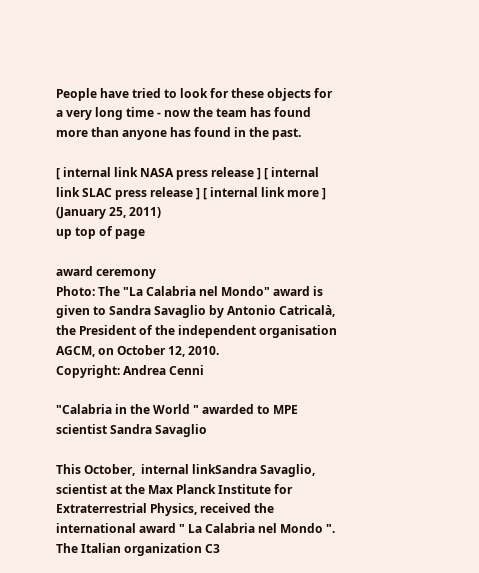People have tried to look for these objects for a very long time - now the team has found more than anyone has found in the past.

[ internal link NASA press release ] [ internal link SLAC press release ] [ internal link more ]
(January 25, 2011)
up top of page

award ceremony
Photo: The "La Calabria nel Mondo" award is given to Sandra Savaglio by Antonio Catricalà, the President of the independent organisation AGCM, on October 12, 2010.
Copyright: Andrea Cenni

"Calabria in the World " awarded to MPE scientist Sandra Savaglio

This October,  internal linkSandra Savaglio, scientist at the Max Planck Institute for Extraterrestrial Physics, received the international award " La Calabria nel Mondo ". The Italian organization C3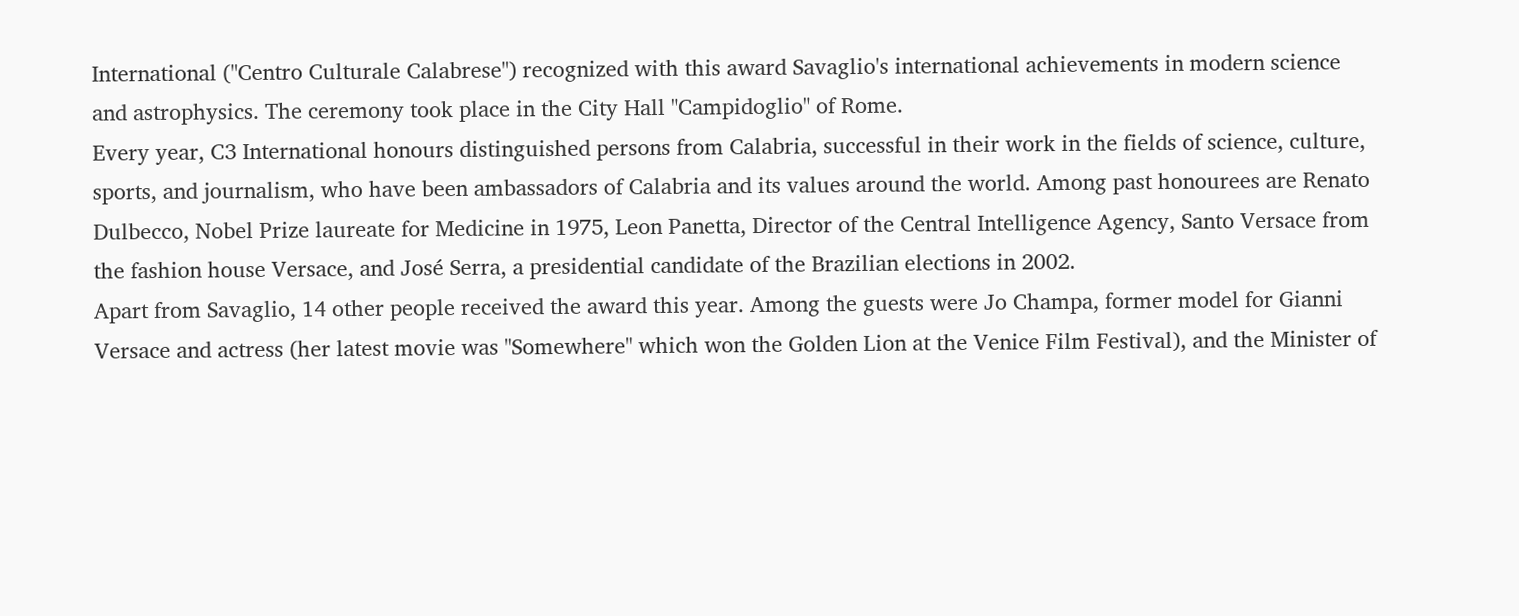International ("Centro Culturale Calabrese") recognized with this award Savaglio's international achievements in modern science and astrophysics. The ceremony took place in the City Hall "Campidoglio" of Rome.
Every year, C3 International honours distinguished persons from Calabria, successful in their work in the fields of science, culture, sports, and journalism, who have been ambassadors of Calabria and its values around the world. Among past honourees are Renato Dulbecco, Nobel Prize laureate for Medicine in 1975, Leon Panetta, Director of the Central Intelligence Agency, Santo Versace from the fashion house Versace, and José Serra, a presidential candidate of the Brazilian elections in 2002.
Apart from Savaglio, 14 other people received the award this year. Among the guests were Jo Champa, former model for Gianni Versace and actress (her latest movie was "Somewhere" which won the Golden Lion at the Venice Film Festival), and the Minister of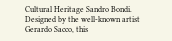Cultural Heritage Sandro Bondi.
Designed by the well-known artist Gerardo Sacco, this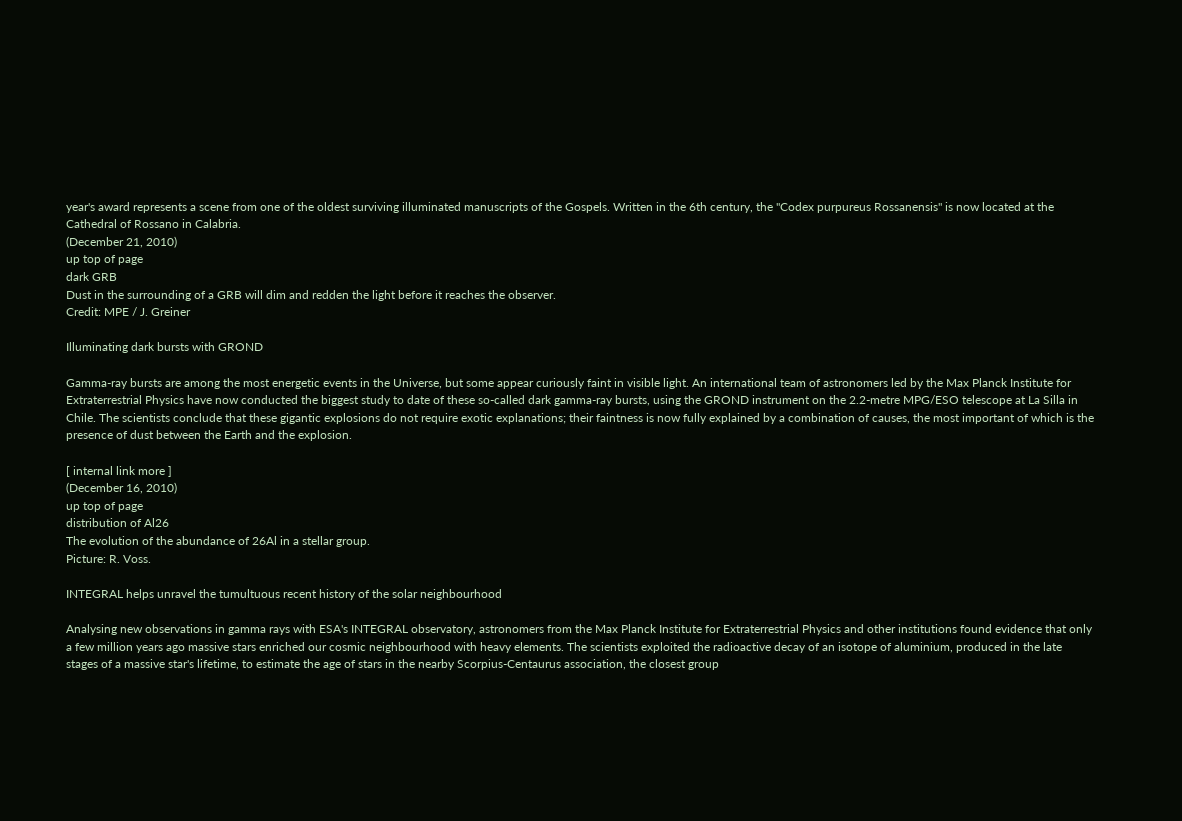year's award represents a scene from one of the oldest surviving illuminated manuscripts of the Gospels. Written in the 6th century, the "Codex purpureus Rossanensis" is now located at the Cathedral of Rossano in Calabria.
(December 21, 2010)
up top of page
dark GRB
Dust in the surrounding of a GRB will dim and redden the light before it reaches the observer.
Credit: MPE / J. Greiner

Illuminating dark bursts with GROND

Gamma-ray bursts are among the most energetic events in the Universe, but some appear curiously faint in visible light. An international team of astronomers led by the Max Planck Institute for Extraterrestrial Physics have now conducted the biggest study to date of these so-called dark gamma-ray bursts, using the GROND instrument on the 2.2-metre MPG/ESO telescope at La Silla in Chile. The scientists conclude that these gigantic explosions do not require exotic explanations; their faintness is now fully explained by a combination of causes, the most important of which is the presence of dust between the Earth and the explosion.

[ internal link more ]
(December 16, 2010)
up top of page
distribution of Al26
The evolution of the abundance of 26Al in a stellar group.
Picture: R. Voss.

INTEGRAL helps unravel the tumultuous recent history of the solar neighbourhood

Analysing new observations in gamma rays with ESA's INTEGRAL observatory, astronomers from the Max Planck Institute for Extraterrestrial Physics and other institutions found evidence that only a few million years ago massive stars enriched our cosmic neighbourhood with heavy elements. The scientists exploited the radioactive decay of an isotope of aluminium, produced in the late stages of a massive star's lifetime, to estimate the age of stars in the nearby Scorpius-Centaurus association, the closest group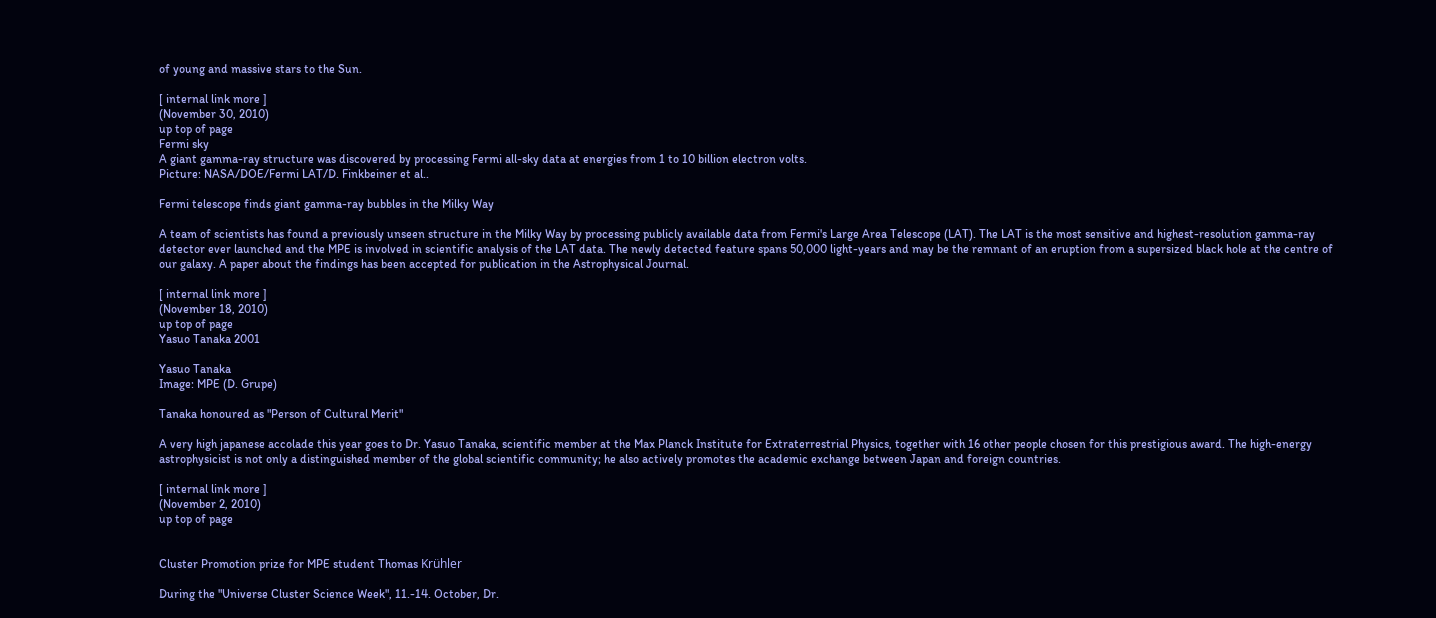of young and massive stars to the Sun.

[ internal link more ]
(November 30, 2010)
up top of page
Fermi sky
A giant gamma-ray structure was discovered by processing Fermi all-sky data at energies from 1 to 10 billion electron volts.
Picture: NASA/DOE/Fermi LAT/D. Finkbeiner et al..

Fermi telescope finds giant gamma-ray bubbles in the Milky Way

A team of scientists has found a previously unseen structure in the Milky Way by processing publicly available data from Fermi's Large Area Telescope (LAT). The LAT is the most sensitive and highest-resolution gamma-ray detector ever launched and the MPE is involved in scientific analysis of the LAT data. The newly detected feature spans 50,000 light-years and may be the remnant of an eruption from a supersized black hole at the centre of our galaxy. A paper about the findings has been accepted for publication in the Astrophysical Journal.

[ internal link more ]
(November 18, 2010)
up top of page
Yasuo Tanaka 2001

Yasuo Tanaka
Image: MPE (D. Grupe)

Tanaka honoured as "Person of Cultural Merit"

A very high japanese accolade this year goes to Dr. Yasuo Tanaka, scientific member at the Max Planck Institute for Extraterrestrial Physics, together with 16 other people chosen for this prestigious award. The high-energy astrophysicist is not only a distinguished member of the global scientific community; he also actively promotes the academic exchange between Japan and foreign countries.

[ internal link more ]
(November 2, 2010)
up top of page


Cluster Promotion prize for MPE student Thomas Krühler

During the "Universe Cluster Science Week", 11.-14. October, Dr.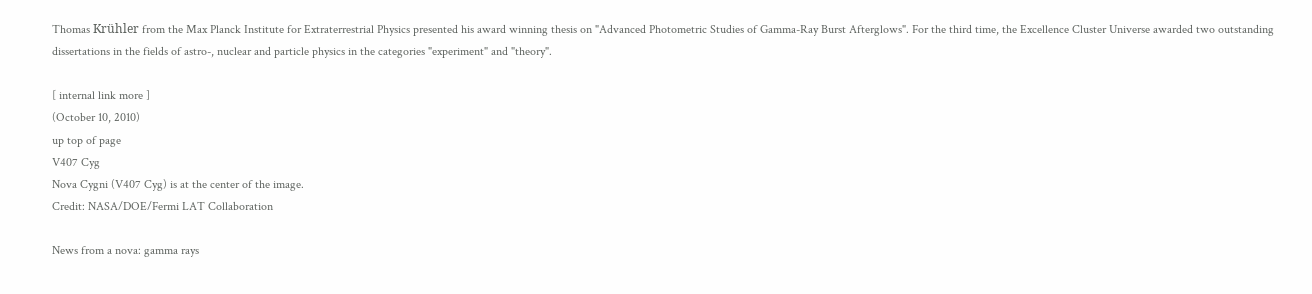Thomas Krühler from the Max Planck Institute for Extraterrestrial Physics presented his award winning thesis on "Advanced Photometric Studies of Gamma-Ray Burst Afterglows". For the third time, the Excellence Cluster Universe awarded two outstanding dissertations in the fields of astro-, nuclear and particle physics in the categories "experiment" and "theory".

[ internal link more ]
(October 10, 2010)
up top of page
V407 Cyg
Nova Cygni (V407 Cyg) is at the center of the image.
Credit: NASA/DOE/Fermi LAT Collaboration

News from a nova: gamma rays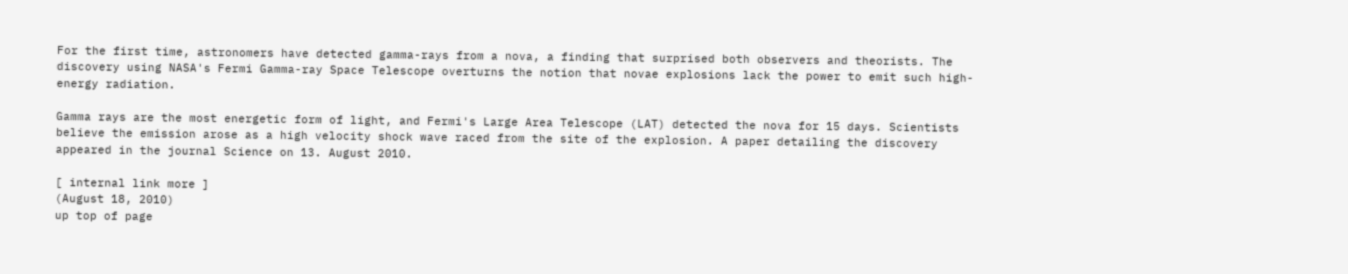For the first time, astronomers have detected gamma-rays from a nova, a finding that surprised both observers and theorists. The discovery using NASA's Fermi Gamma-ray Space Telescope overturns the notion that novae explosions lack the power to emit such high-energy radiation.

Gamma rays are the most energetic form of light, and Fermi's Large Area Telescope (LAT) detected the nova for 15 days. Scientists believe the emission arose as a high velocity shock wave raced from the site of the explosion. A paper detailing the discovery appeared in the journal Science on 13. August 2010.

[ internal link more ]
(August 18, 2010)
up top of page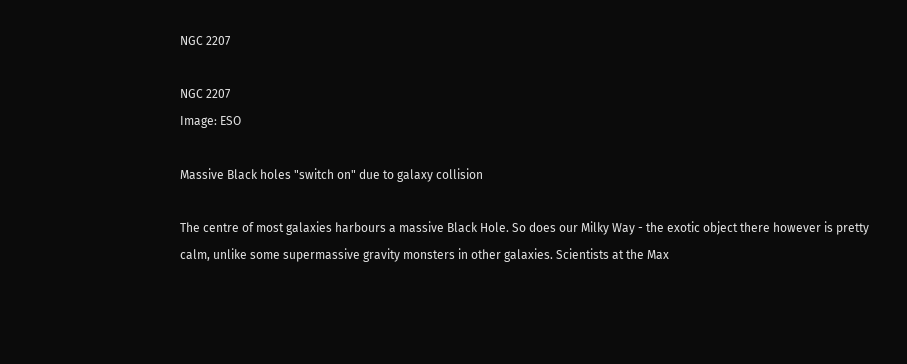NGC 2207

NGC 2207
Image: ESO

Massive Black holes "switch on" due to galaxy collision

The centre of most galaxies harbours a massive Black Hole. So does our Milky Way - the exotic object there however is pretty calm, unlike some supermassive gravity monsters in other galaxies. Scientists at the Max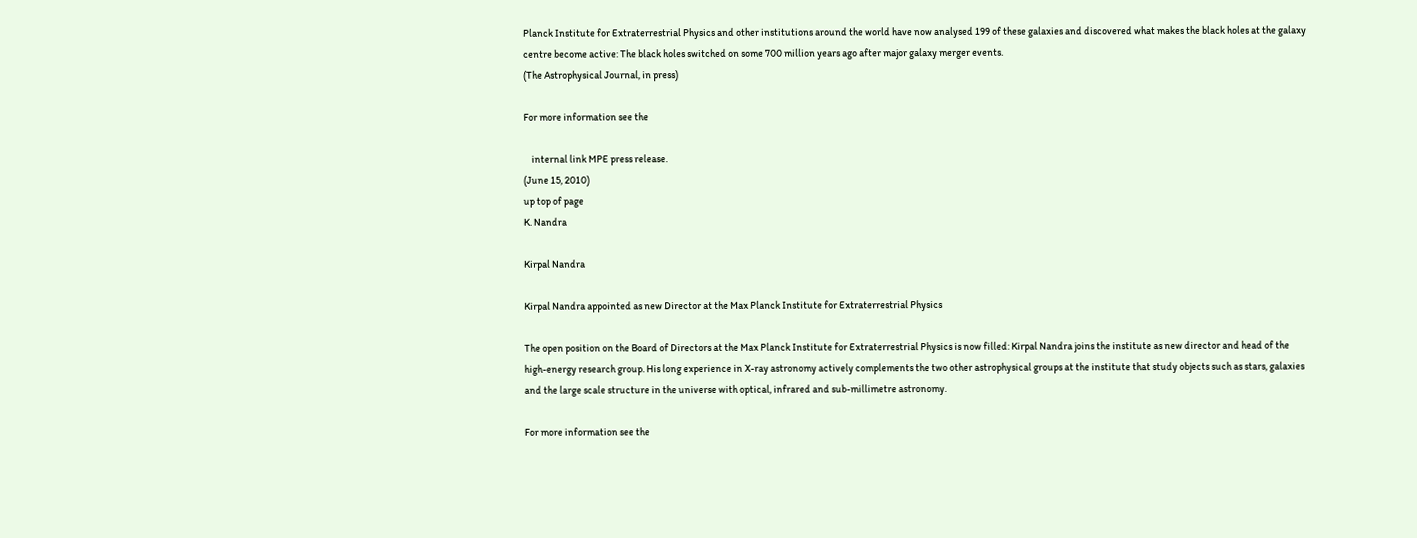Planck Institute for Extraterrestrial Physics and other institutions around the world have now analysed 199 of these galaxies and discovered what makes the black holes at the galaxy centre become active: The black holes switched on some 700 million years ago after major galaxy merger events.
(The Astrophysical Journal, in press)

For more information see the

    internal link MPE press release.
(June 15, 2010)
up top of page
K. Nandra

Kirpal Nandra

Kirpal Nandra appointed as new Director at the Max Planck Institute for Extraterrestrial Physics

The open position on the Board of Directors at the Max Planck Institute for Extraterrestrial Physics is now filled: Kirpal Nandra joins the institute as new director and head of the high-energy research group. His long experience in X-ray astronomy actively complements the two other astrophysical groups at the institute that study objects such as stars, galaxies and the large scale structure in the universe with optical, infrared and sub-millimetre astronomy.

For more information see the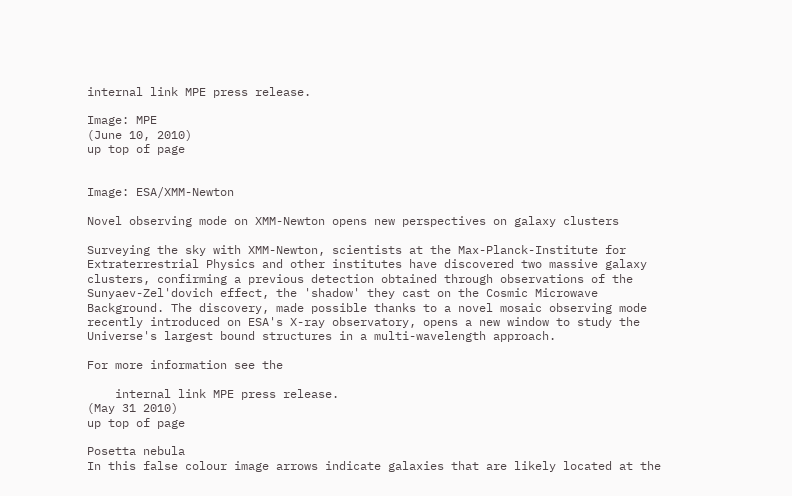internal link MPE press release.

Image: MPE
(June 10, 2010)
up top of page


Image: ESA/XMM-Newton

Novel observing mode on XMM-Newton opens new perspectives on galaxy clusters

Surveying the sky with XMM-Newton, scientists at the Max-Planck-Institute for Extraterrestrial Physics and other institutes have discovered two massive galaxy clusters, confirming a previous detection obtained through observations of the Sunyaev-Zel'dovich effect, the 'shadow' they cast on the Cosmic Microwave Background. The discovery, made possible thanks to a novel mosaic observing mode recently introduced on ESA's X-ray observatory, opens a new window to study the Universe's largest bound structures in a multi-wavelength approach.

For more information see the

    internal link MPE press release.
(May 31 2010)
up top of page

Posetta nebula
In this false colour image arrows indicate galaxies that are likely located at the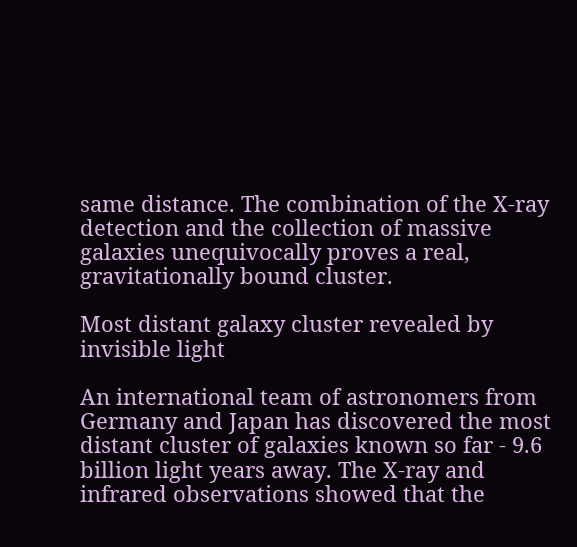same distance. The combination of the X-ray detection and the collection of massive galaxies unequivocally proves a real, gravitationally bound cluster.

Most distant galaxy cluster revealed by invisible light

An international team of astronomers from Germany and Japan has discovered the most distant cluster of galaxies known so far - 9.6 billion light years away. The X-ray and infrared observations showed that the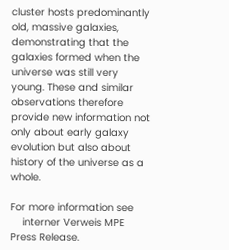cluster hosts predominantly old, massive galaxies, demonstrating that the galaxies formed when the universe was still very young. These and similar observations therefore provide new information not only about early galaxy evolution but also about history of the universe as a whole.

For more information see
    interner Verweis MPE Press Release.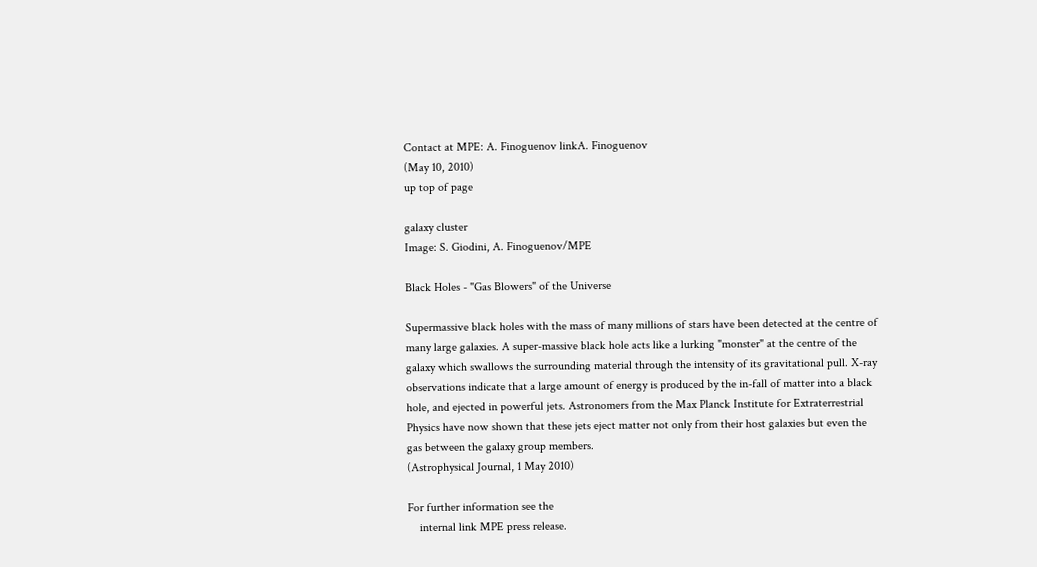Contact at MPE: A. Finoguenov linkA. Finoguenov
(May 10, 2010)
up top of page

galaxy cluster
Image: S. Giodini, A. Finoguenov/MPE

Black Holes - "Gas Blowers" of the Universe

Supermassive black holes with the mass of many millions of stars have been detected at the centre of many large galaxies. A super-massive black hole acts like a lurking "monster" at the centre of the galaxy which swallows the surrounding material through the intensity of its gravitational pull. X-ray observations indicate that a large amount of energy is produced by the in-fall of matter into a black hole, and ejected in powerful jets. Astronomers from the Max Planck Institute for Extraterrestrial Physics have now shown that these jets eject matter not only from their host galaxies but even the gas between the galaxy group members.
(Astrophysical Journal, 1 May 2010)

For further information see the
    internal link MPE press release.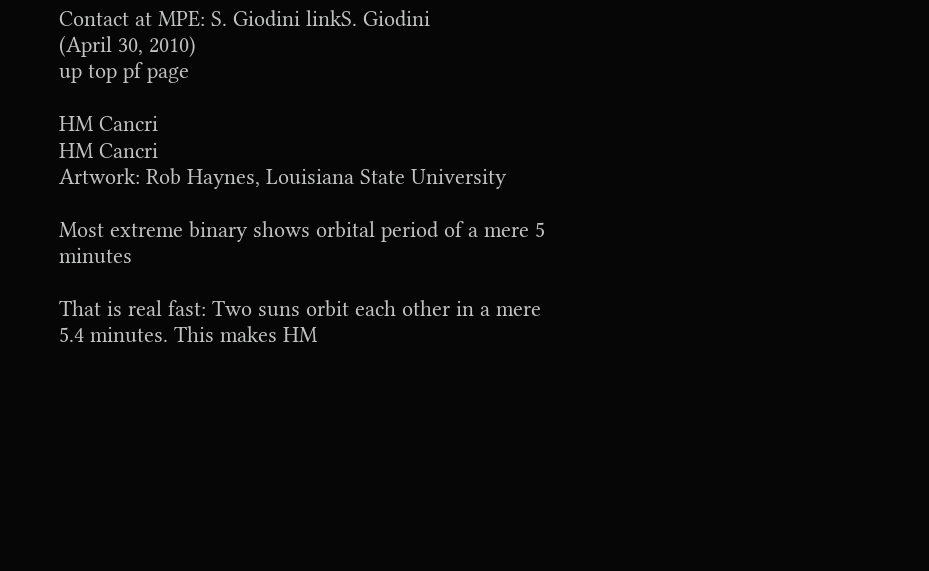Contact at MPE: S. Giodini linkS. Giodini
(April 30, 2010)
up top pf page

HM Cancri
HM Cancri
Artwork: Rob Haynes, Louisiana State University

Most extreme binary shows orbital period of a mere 5 minutes

That is real fast: Two suns orbit each other in a mere 5.4 minutes. This makes HM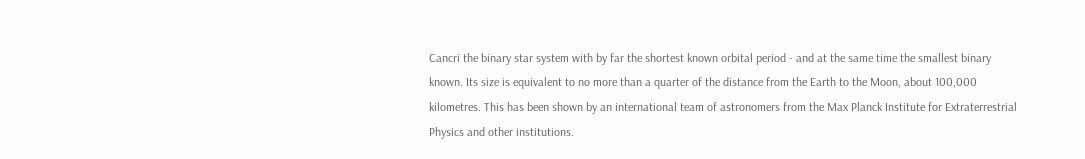Cancri the binary star system with by far the shortest known orbital period - and at the same time the smallest binary known. Its size is equivalent to no more than a quarter of the distance from the Earth to the Moon, about 100,000 kilometres. This has been shown by an international team of astronomers from the Max Planck Institute for Extraterrestrial Physics and other institutions.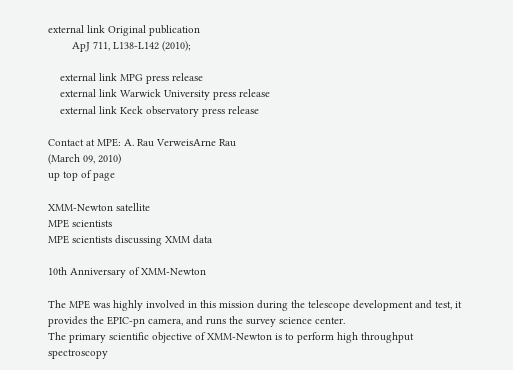external link Original publication
        ApJ 711, L138-L142 (2010);

    external link MPG press release
    external link Warwick University press release
    external link Keck observatory press release

Contact at MPE: A. Rau VerweisArne Rau
(March 09, 2010)
up top of page

XMM-Newton satellite
MPE scientists
MPE scientists discussing XMM data

10th Anniversary of XMM-Newton

The MPE was highly involved in this mission during the telescope development and test, it provides the EPIC-pn camera, and runs the survey science center.
The primary scientific objective of XMM-Newton is to perform high throughput spectroscopy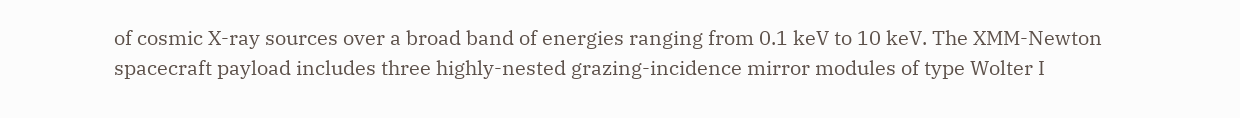of cosmic X-ray sources over a broad band of energies ranging from 0.1 keV to 10 keV. The XMM-Newton spacecraft payload includes three highly-nested grazing-incidence mirror modules of type Wolter I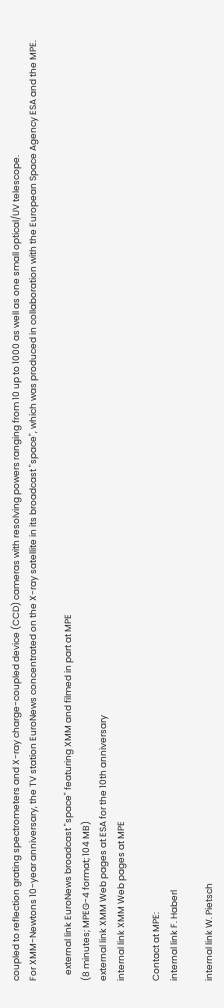coupled to reflection grating spectrometers and X-ray charge-coupled device (CCD) cameras with resolving powers ranging from 10 up to 1000 as well as one small optical/UV telescope.
For XMM-Newtons 10-year anniversary, the TV station EuroNews concentrated on the X-ray satellite in its broadcast "space", which was produced in collaboration with the European Space Agency ESA and the MPE.

   external link EuroNews broadcast "space" featuring XMM and filmed in part at MPE
(8 minutes; MPEG-4 format; 104 MB)
external link XMM Web pages at ESA for the 10th anniversary
internal link XMM Web pages at MPE

Contact at MPE:
internal link F. Haberl

internal link W. Pietsch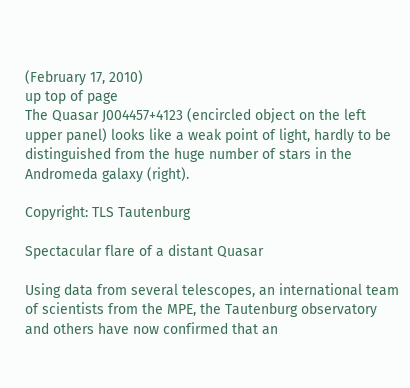(February 17, 2010)
up top of page
The Quasar J004457+4123 (encircled object on the left upper panel) looks like a weak point of light, hardly to be distinguished from the huge number of stars in the Andromeda galaxy (right).

Copyright: TLS Tautenburg

Spectacular flare of a distant Quasar

Using data from several telescopes, an international team of scientists from the MPE, the Tautenburg observatory and others have now confirmed that an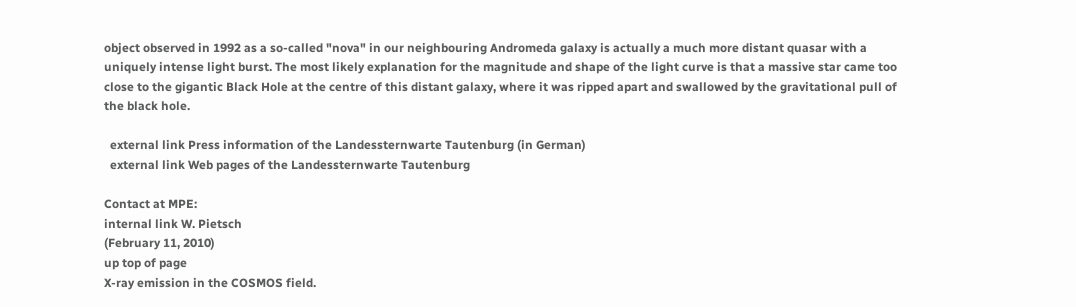object observed in 1992 as a so-called "nova" in our neighbouring Andromeda galaxy is actually a much more distant quasar with a uniquely intense light burst. The most likely explanation for the magnitude and shape of the light curve is that a massive star came too close to the gigantic Black Hole at the centre of this distant galaxy, where it was ripped apart and swallowed by the gravitational pull of the black hole.

  external link Press information of the Landessternwarte Tautenburg (in German)
  external link Web pages of the Landessternwarte Tautenburg

Contact at MPE:
internal link W. Pietsch
(February 11, 2010)
up top of page
X-ray emission in the COSMOS field.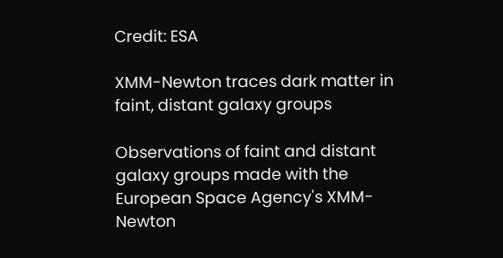Credit: ESA

XMM-Newton traces dark matter in faint, distant galaxy groups

Observations of faint and distant galaxy groups made with the European Space Agency's XMM-Newton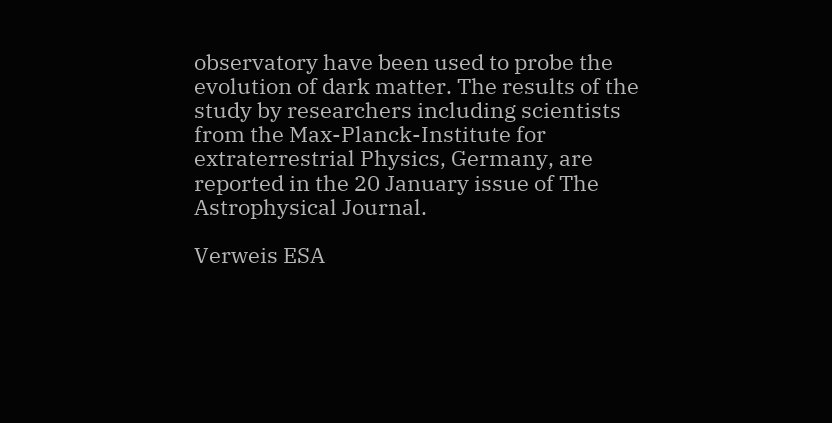observatory have been used to probe the evolution of dark matter. The results of the study by researchers including scientists from the Max-Planck-Institute for extraterrestrial Physics, Germany, are reported in the 20 January issue of The Astrophysical Journal.

Verweis ESA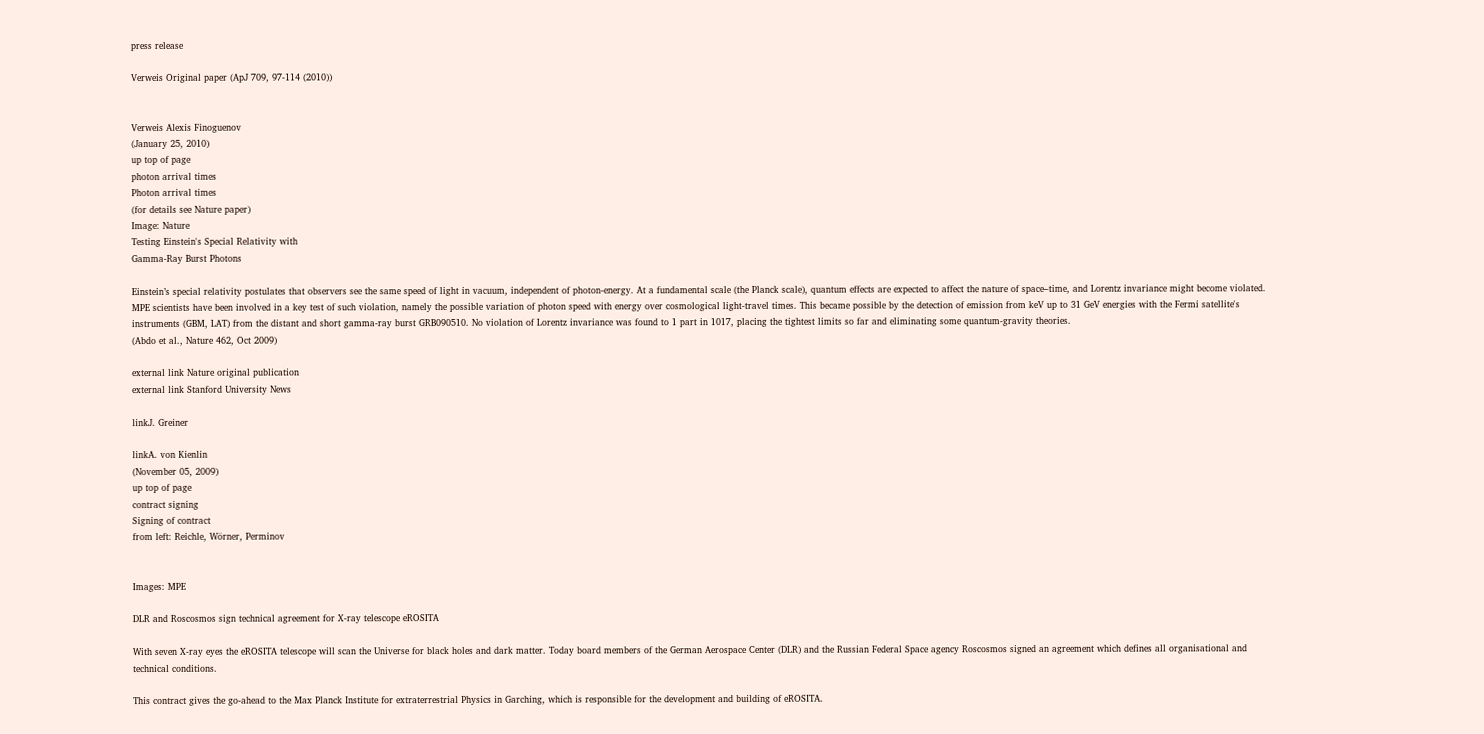press release

Verweis Original paper (ApJ 709, 97-114 (2010))


Verweis Alexis Finoguenov
(January 25, 2010)
up top of page
photon arrival times
Photon arrival times
(for details see Nature paper)
Image: Nature
Testing Einstein's Special Relativity with
Gamma-Ray Burst Photons

Einstein’s special relativity postulates that observers see the same speed of light in vacuum, independent of photon-energy. At a fundamental scale (the Planck scale), quantum effects are expected to affect the nature of space–time, and Lorentz invariance might become violated. MPE scientists have been involved in a key test of such violation, namely the possible variation of photon speed with energy over cosmological light-travel times. This became possible by the detection of emission from keV up to 31 GeV energies with the Fermi satellite's instruments (GBM, LAT) from the distant and short gamma-ray burst GRB090510. No violation of Lorentz invariance was found to 1 part in 1017, placing the tightest limits so far and eliminating some quantum-gravity theories.
(Abdo et al., Nature 462, Oct 2009)

external link Nature original publication
external link Stanford University News

linkJ. Greiner

linkA. von Kienlin
(November 05, 2009)
up top of page
contract signing
Signing of contract
from left: Reichle, Wörner, Perminov


Images: MPE

DLR and Roscosmos sign technical agreement for X-ray telescope eROSITA

With seven X-ray eyes the eROSITA telescope will scan the Universe for black holes and dark matter. Today board members of the German Aerospace Center (DLR) and the Russian Federal Space agency Roscosmos signed an agreement which defines all organisational and technical conditions.

This contract gives the go-ahead to the Max Planck Institute for extraterrestrial Physics in Garching, which is responsible for the development and building of eROSITA.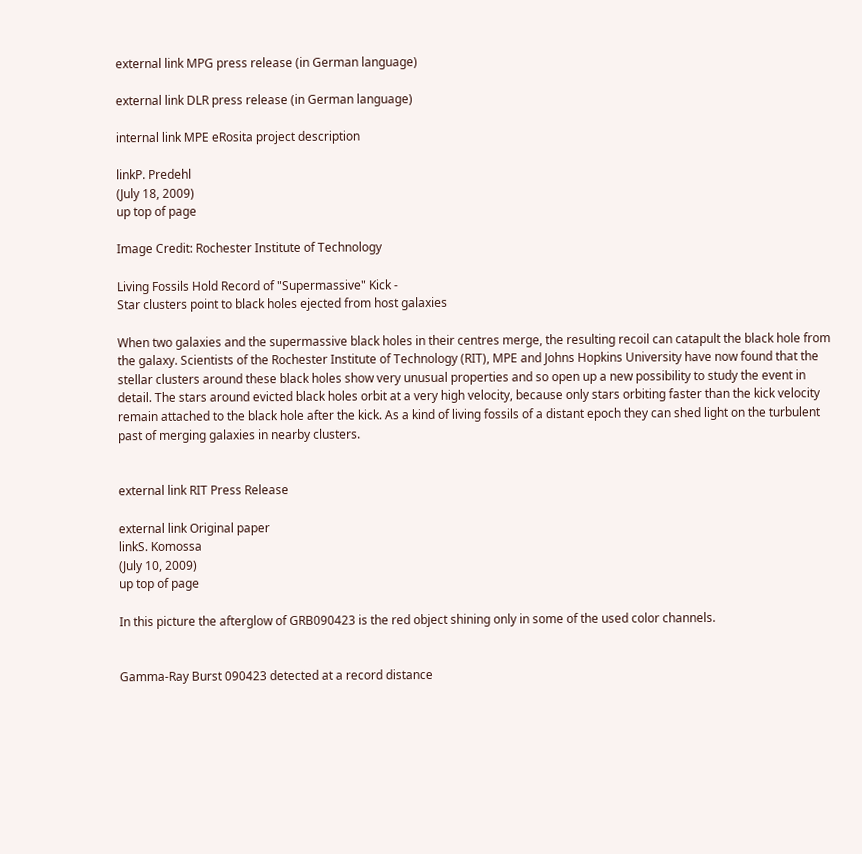external link MPG press release (in German language)

external link DLR press release (in German language)

internal link MPE eRosita project description

linkP. Predehl
(July 18, 2009)
up top of page

Image Credit: Rochester Institute of Technology

Living Fossils Hold Record of "Supermassive" Kick -
Star clusters point to black holes ejected from host galaxies

When two galaxies and the supermassive black holes in their centres merge, the resulting recoil can catapult the black hole from the galaxy. Scientists of the Rochester Institute of Technology (RIT), MPE and Johns Hopkins University have now found that the stellar clusters around these black holes show very unusual properties and so open up a new possibility to study the event in detail. The stars around evicted black holes orbit at a very high velocity, because only stars orbiting faster than the kick velocity remain attached to the black hole after the kick. As a kind of living fossils of a distant epoch they can shed light on the turbulent past of merging galaxies in nearby clusters.


external link RIT Press Release

external link Original paper
linkS. Komossa
(July 10, 2009)
up top of page

In this picture the afterglow of GRB090423 is the red object shining only in some of the used color channels.


Gamma-Ray Burst 090423 detected at a record distance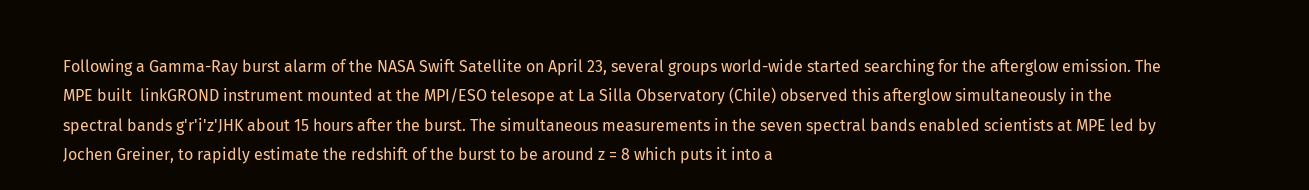Following a Gamma-Ray burst alarm of the NASA Swift Satellite on April 23, several groups world-wide started searching for the afterglow emission. The MPE built  linkGROND instrument mounted at the MPI/ESO telesope at La Silla Observatory (Chile) observed this afterglow simultaneously in the spectral bands g'r'i'z'JHK about 15 hours after the burst. The simultaneous measurements in the seven spectral bands enabled scientists at MPE led by Jochen Greiner, to rapidly estimate the redshift of the burst to be around z = 8 which puts it into a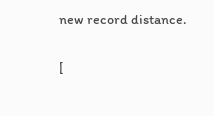new record distance.

[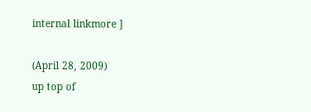internal linkmore ]

(April 28, 2009)
up top of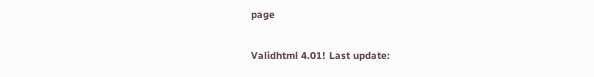page

Validhtml 4.01! Last update: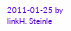2011-01-25 by linkH. Steinle